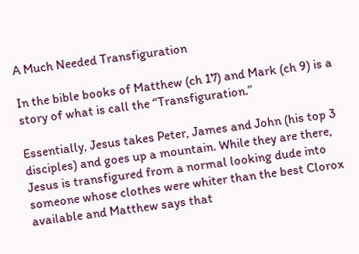A Much Needed Transfiguration

In the bible books of Matthew (ch 17) and Mark (ch 9) is a story of what is call the “Transfiguration.”

Essentially, Jesus takes Peter, James and John (his top 3 disciples) and goes up a mountain. While they are there, Jesus is transfigured from a normal looking dude into someone whose clothes were whiter than the best Clorox available and Matthew says that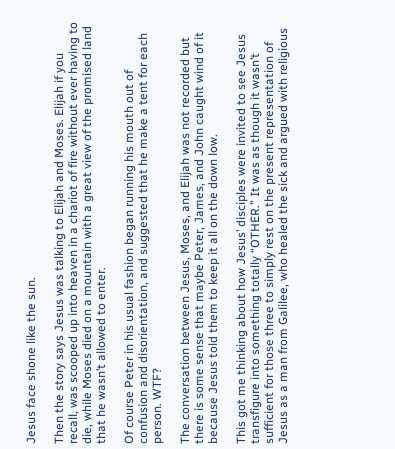Jesus face shone like the sun.

Then the story says Jesus was talking to Elijah and Moses. Elijah if you recall, was scooped up into heaven in a chariot of fire without ever having to die, while Moses died on a mountain with a great view of the promised land that he wasn’t allowed to enter.

Of course Peter in his usual fashion began running his mouth out of confusion and disorientation, and suggested that he make a tent for each person. WTF?

The conversation between Jesus, Moses, and Elijah was not recorded but there is some sense that maybe Peter, James, and John caught wind of it because Jesus told them to keep it all on the down low.

This got me thinking about how Jesus’ disciples were invited to see Jesus transfigure into something totally “OTHER.” It was as though it wasn’t sufficient for those three to simply rest on the present representation of Jesus as a man from Galilee, who healed the sick and argued with religious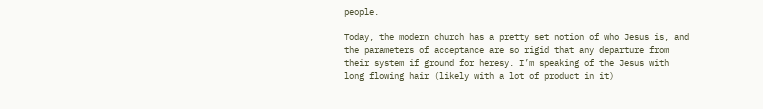people.

Today, the modern church has a pretty set notion of who Jesus is, and the parameters of acceptance are so rigid that any departure from their system if ground for heresy. I’m speaking of the Jesus with long flowing hair (likely with a lot of product in it)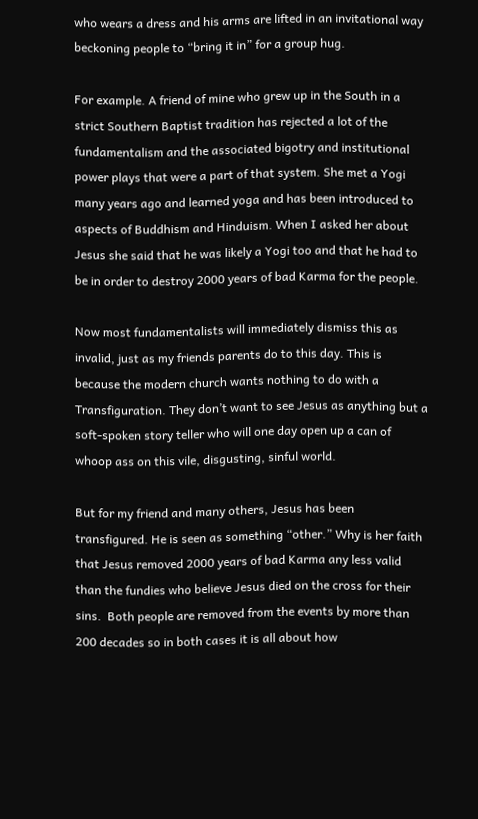who wears a dress and his arms are lifted in an invitational way beckoning people to “bring it in” for a group hug.

For example. A friend of mine who grew up in the South in a strict Southern Baptist tradition has rejected a lot of the fundamentalism and the associated bigotry and institutional power plays that were a part of that system. She met a Yogi many years ago and learned yoga and has been introduced to aspects of Buddhism and Hinduism. When I asked her about Jesus she said that he was likely a Yogi too and that he had to be in order to destroy 2000 years of bad Karma for the people.

Now most fundamentalists will immediately dismiss this as invalid, just as my friends parents do to this day. This is because the modern church wants nothing to do with a Transfiguration. They don’t want to see Jesus as anything but a soft-spoken story teller who will one day open up a can of whoop ass on this vile, disgusting, sinful world.

But for my friend and many others, Jesus has been transfigured. He is seen as something “other.” Why is her faith that Jesus removed 2000 years of bad Karma any less valid than the fundies who believe Jesus died on the cross for their sins.  Both people are removed from the events by more than 200 decades so in both cases it is all about how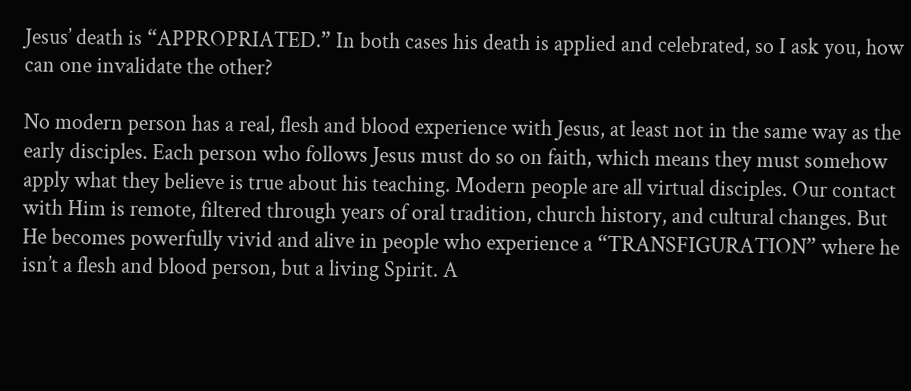Jesus’ death is “APPROPRIATED.” In both cases his death is applied and celebrated, so I ask you, how can one invalidate the other?

No modern person has a real, flesh and blood experience with Jesus, at least not in the same way as the early disciples. Each person who follows Jesus must do so on faith, which means they must somehow apply what they believe is true about his teaching. Modern people are all virtual disciples. Our contact with Him is remote, filtered through years of oral tradition, church history, and cultural changes. But He becomes powerfully vivid and alive in people who experience a “TRANSFIGURATION” where he isn’t a flesh and blood person, but a living Spirit. A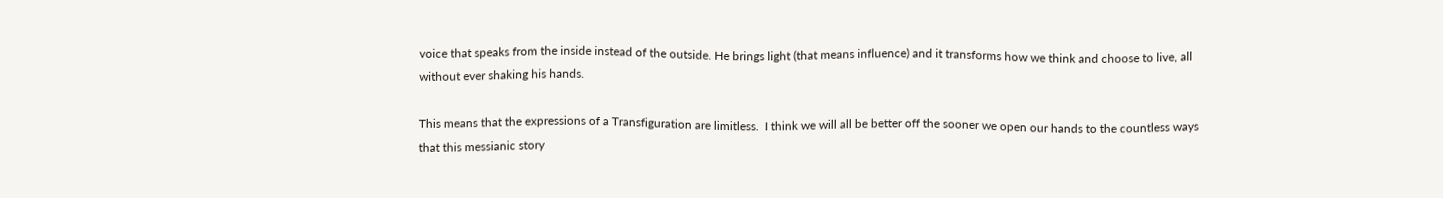voice that speaks from the inside instead of the outside. He brings light (that means influence) and it transforms how we think and choose to live, all without ever shaking his hands.

This means that the expressions of a Transfiguration are limitless.  I think we will all be better off the sooner we open our hands to the countless ways that this messianic story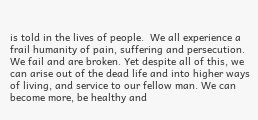is told in the lives of people.  We all experience a frail humanity of pain, suffering and persecution. We fail and are broken. Yet despite all of this, we can arise out of the dead life and into higher ways of living, and service to our fellow man. We can become more, be healthy and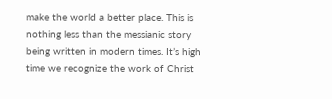make the world a better place. This is nothing less than the messianic story being written in modern times. It’s high time we recognize the work of Christ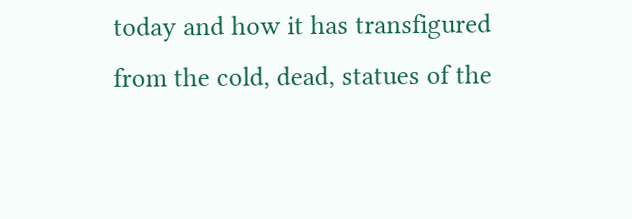today and how it has transfigured from the cold, dead, statues of the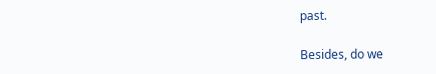past.

Besides, do we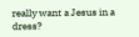really want a Jesus in a dress?